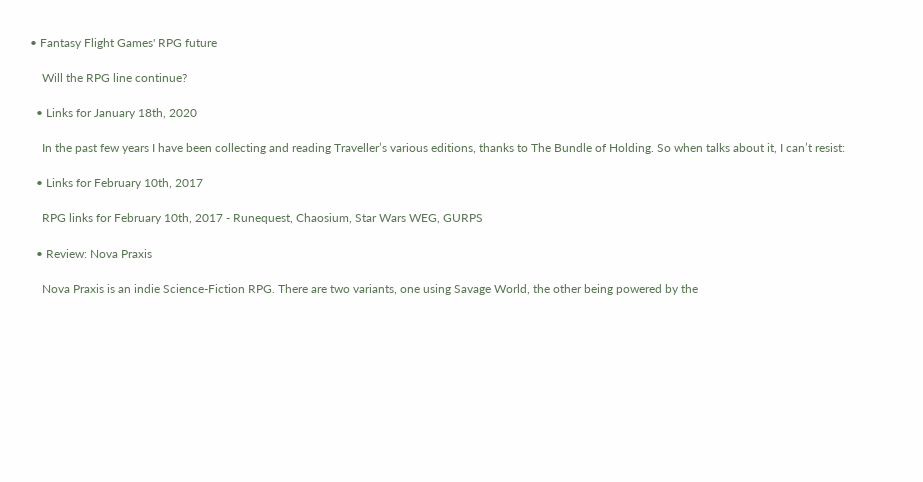• Fantasy Flight Games' RPG future

    Will the RPG line continue?

  • Links for January 18th, 2020

    In the past few years I have been collecting and reading Traveller’s various editions, thanks to The Bundle of Holding. So when talks about it, I can’t resist:

  • Links for February 10th, 2017

    RPG links for February 10th, 2017 - Runequest, Chaosium, Star Wars WEG, GURPS

  • Review: Nova Praxis

    Nova Praxis is an indie Science-Fiction RPG. There are two variants, one using Savage World, the other being powered by the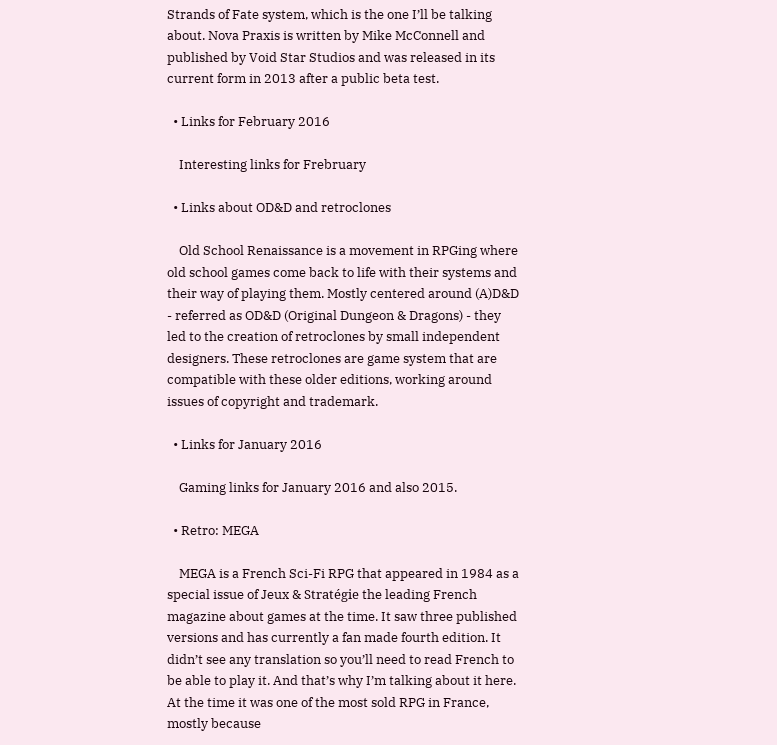Strands of Fate system, which is the one I’ll be talking about. Nova Praxis is written by Mike McConnell and published by Void Star Studios and was released in its current form in 2013 after a public beta test.

  • Links for February 2016

    Interesting links for Frebruary

  • Links about OD&D and retroclones

    Old School Renaissance is a movement in RPGing where old school games come back to life with their systems and their way of playing them. Mostly centered around (A)D&D - referred as OD&D (Original Dungeon & Dragons) - they led to the creation of retroclones by small independent designers. These retroclones are game system that are compatible with these older editions, working around issues of copyright and trademark.

  • Links for January 2016

    Gaming links for January 2016 and also 2015.

  • Retro: MEGA

    MEGA is a French Sci-Fi RPG that appeared in 1984 as a special issue of Jeux & Stratégie the leading French magazine about games at the time. It saw three published versions and has currently a fan made fourth edition. It didn’t see any translation so you’ll need to read French to be able to play it. And that’s why I’m talking about it here. At the time it was one of the most sold RPG in France, mostly because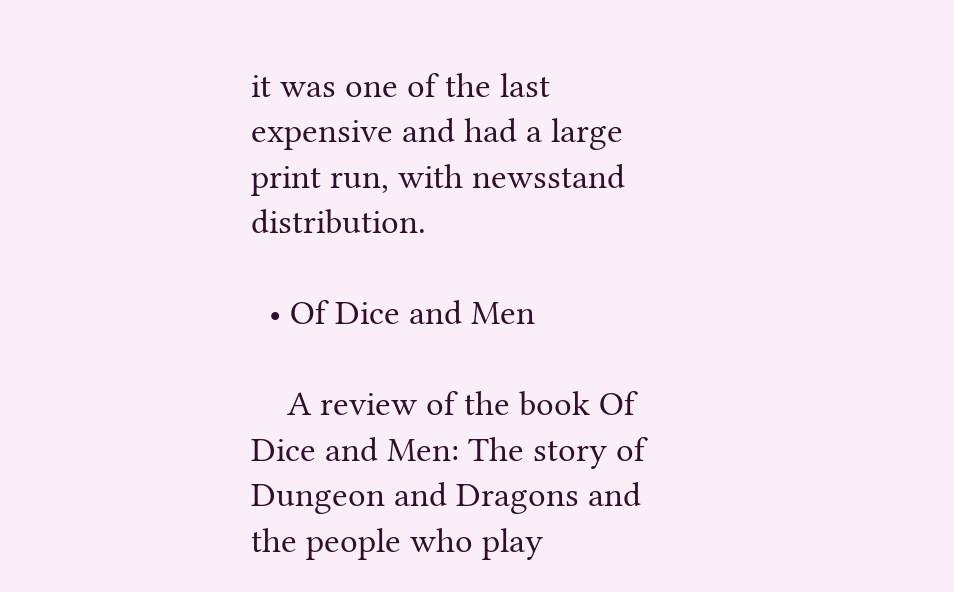it was one of the last expensive and had a large print run, with newsstand distribution.

  • Of Dice and Men

    A review of the book Of Dice and Men: The story of Dungeon and Dragons and the people who play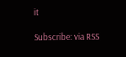it

Subscribe: via RSS